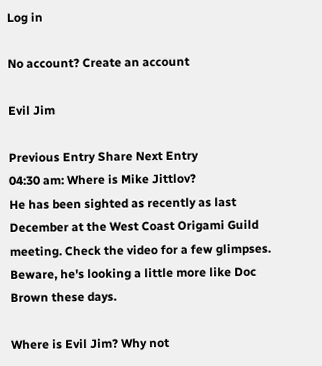Log in

No account? Create an account

Evil Jim

Previous Entry Share Next Entry
04:30 am: Where is Mike Jittlov?
He has been sighted as recently as last December at the West Coast Origami Guild meeting. Check the video for a few glimpses. Beware, he's looking a little more like Doc Brown these days.

Where is Evil Jim? Why not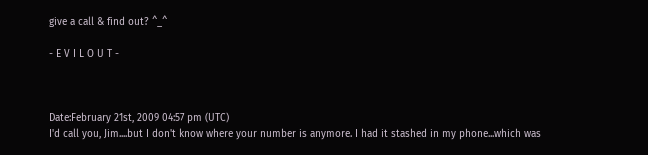give a call & find out? ^_^

- E V I L O U T -



Date:February 21st, 2009 04:57 pm (UTC)
I'd call you, Jim....but I don't know where your number is anymore. I had it stashed in my phone...which was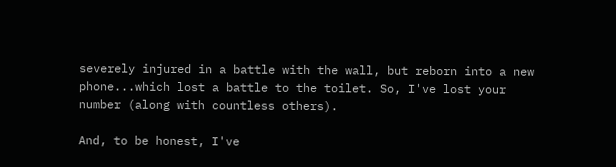severely injured in a battle with the wall, but reborn into a new phone...which lost a battle to the toilet. So, I've lost your number (along with countless others).

And, to be honest, I've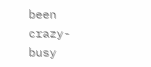been crazy-busy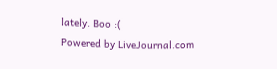lately. Boo :(
Powered by LiveJournal.com